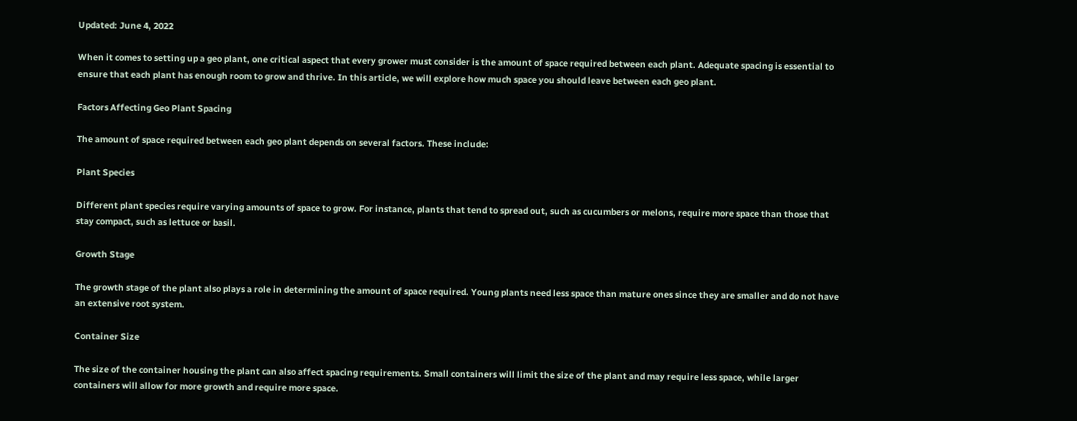Updated: June 4, 2022

When it comes to setting up a geo plant, one critical aspect that every grower must consider is the amount of space required between each plant. Adequate spacing is essential to ensure that each plant has enough room to grow and thrive. In this article, we will explore how much space you should leave between each geo plant.

Factors Affecting Geo Plant Spacing

The amount of space required between each geo plant depends on several factors. These include:

Plant Species

Different plant species require varying amounts of space to grow. For instance, plants that tend to spread out, such as cucumbers or melons, require more space than those that stay compact, such as lettuce or basil.

Growth Stage

The growth stage of the plant also plays a role in determining the amount of space required. Young plants need less space than mature ones since they are smaller and do not have an extensive root system.

Container Size

The size of the container housing the plant can also affect spacing requirements. Small containers will limit the size of the plant and may require less space, while larger containers will allow for more growth and require more space.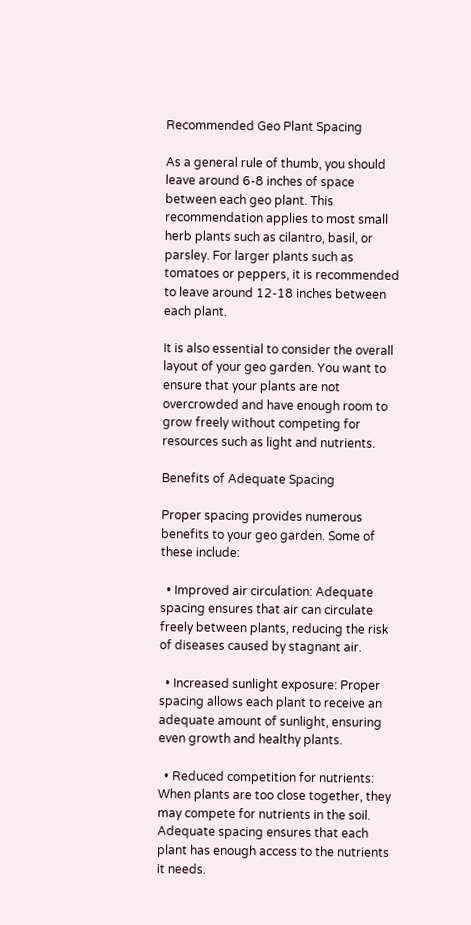Recommended Geo Plant Spacing

As a general rule of thumb, you should leave around 6-8 inches of space between each geo plant. This recommendation applies to most small herb plants such as cilantro, basil, or parsley. For larger plants such as tomatoes or peppers, it is recommended to leave around 12-18 inches between each plant.

It is also essential to consider the overall layout of your geo garden. You want to ensure that your plants are not overcrowded and have enough room to grow freely without competing for resources such as light and nutrients.

Benefits of Adequate Spacing

Proper spacing provides numerous benefits to your geo garden. Some of these include:

  • Improved air circulation: Adequate spacing ensures that air can circulate freely between plants, reducing the risk of diseases caused by stagnant air.

  • Increased sunlight exposure: Proper spacing allows each plant to receive an adequate amount of sunlight, ensuring even growth and healthy plants.

  • Reduced competition for nutrients: When plants are too close together, they may compete for nutrients in the soil. Adequate spacing ensures that each plant has enough access to the nutrients it needs.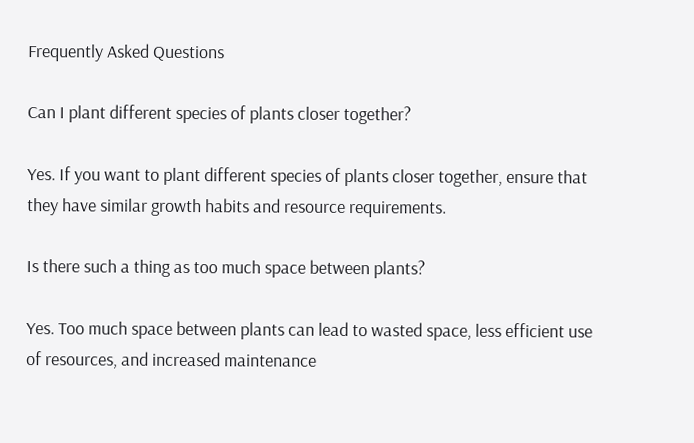Frequently Asked Questions

Can I plant different species of plants closer together?

Yes. If you want to plant different species of plants closer together, ensure that they have similar growth habits and resource requirements.

Is there such a thing as too much space between plants?

Yes. Too much space between plants can lead to wasted space, less efficient use of resources, and increased maintenance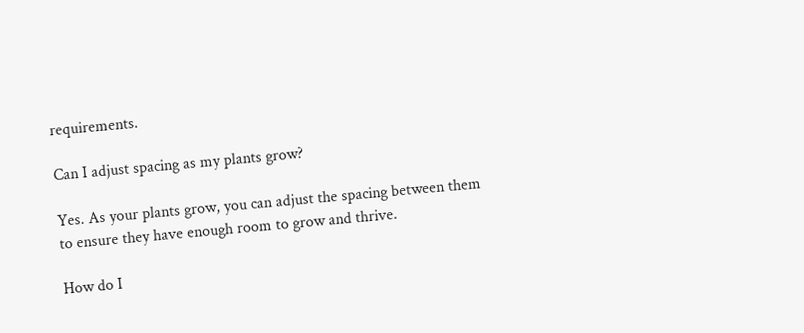requirements.

Can I adjust spacing as my plants grow?

Yes. As your plants grow, you can adjust the spacing between them to ensure they have enough room to grow and thrive.

How do I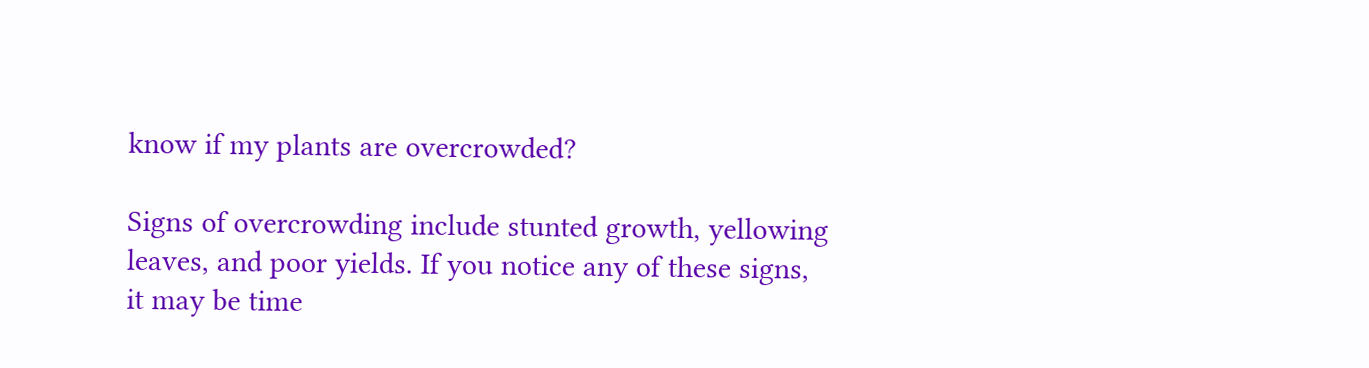know if my plants are overcrowded?

Signs of overcrowding include stunted growth, yellowing leaves, and poor yields. If you notice any of these signs, it may be time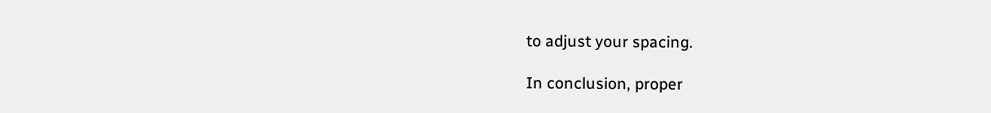to adjust your spacing.

In conclusion, proper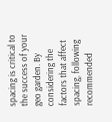spacing is critical to the success of your geo garden. By considering the factors that affect spacing, following recommended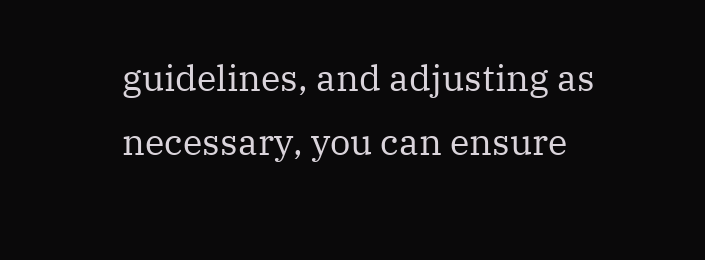guidelines, and adjusting as necessary, you can ensure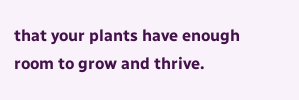that your plants have enough room to grow and thrive.